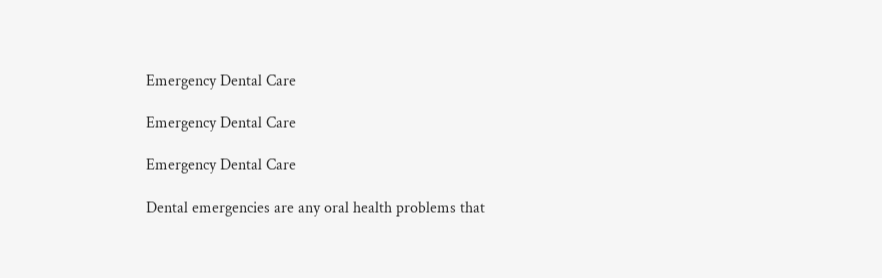Emergency Dental Care

Emergency Dental Care

Emergency Dental Care

Dental emergencies are any oral health problems that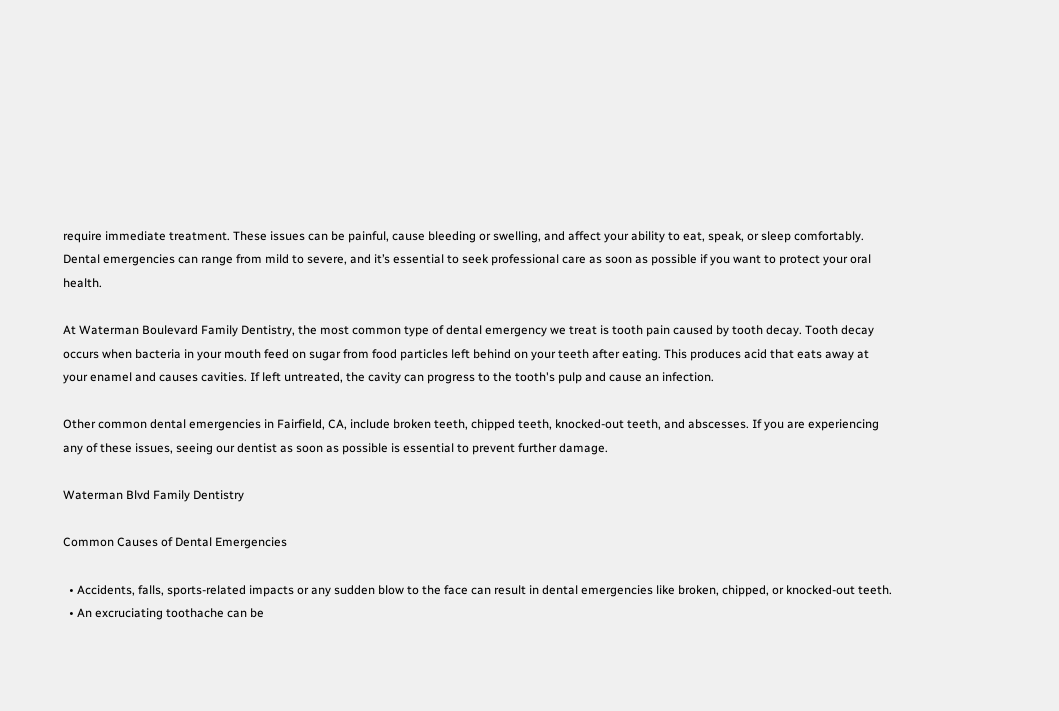require immediate treatment. These issues can be painful, cause bleeding or swelling, and affect your ability to eat, speak, or sleep comfortably. Dental emergencies can range from mild to severe, and it’s essential to seek professional care as soon as possible if you want to protect your oral health.

At Waterman Boulevard Family Dentistry, the most common type of dental emergency we treat is tooth pain caused by tooth decay. Tooth decay occurs when bacteria in your mouth feed on sugar from food particles left behind on your teeth after eating. This produces acid that eats away at your enamel and causes cavities. If left untreated, the cavity can progress to the tooth's pulp and cause an infection.

Other common dental emergencies in Fairfield, CA, include broken teeth, chipped teeth, knocked-out teeth, and abscesses. If you are experiencing any of these issues, seeing our dentist as soon as possible is essential to prevent further damage.

Waterman Blvd Family Dentistry

Common Causes of Dental Emergencies

  • Accidents, falls, sports-related impacts or any sudden blow to the face can result in dental emergencies like broken, chipped, or knocked-out teeth.
  • An excruciating toothache can be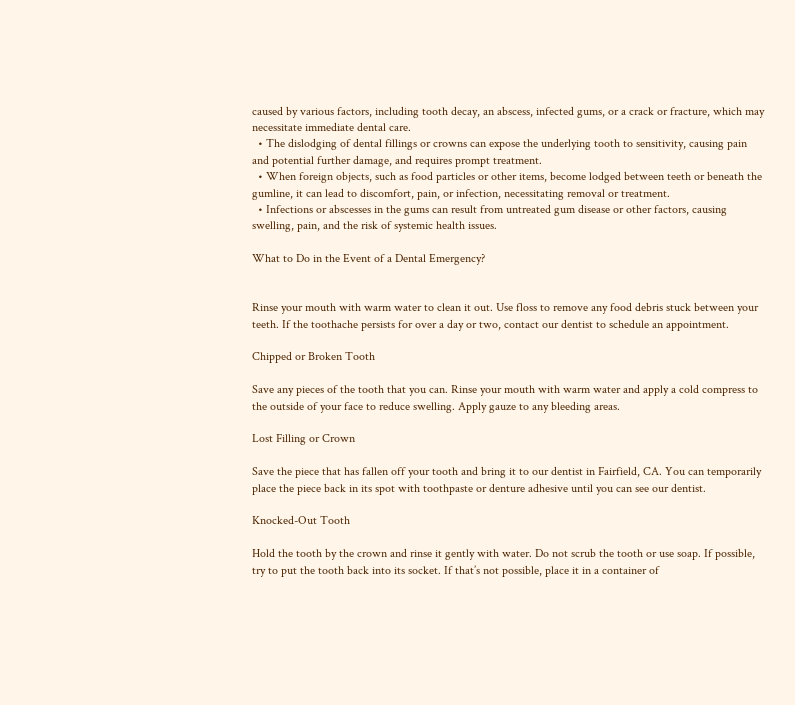caused by various factors, including tooth decay, an abscess, infected gums, or a crack or fracture, which may necessitate immediate dental care.
  • The dislodging of dental fillings or crowns can expose the underlying tooth to sensitivity, causing pain and potential further damage, and requires prompt treatment.
  • When foreign objects, such as food particles or other items, become lodged between teeth or beneath the gumline, it can lead to discomfort, pain, or infection, necessitating removal or treatment.
  • Infections or abscesses in the gums can result from untreated gum disease or other factors, causing swelling, pain, and the risk of systemic health issues.

What to Do in the Event of a Dental Emergency?


Rinse your mouth with warm water to clean it out. Use floss to remove any food debris stuck between your teeth. If the toothache persists for over a day or two, contact our dentist to schedule an appointment.

Chipped or Broken Tooth

Save any pieces of the tooth that you can. Rinse your mouth with warm water and apply a cold compress to the outside of your face to reduce swelling. Apply gauze to any bleeding areas.

Lost Filling or Crown

Save the piece that has fallen off your tooth and bring it to our dentist in Fairfield, CA. You can temporarily place the piece back in its spot with toothpaste or denture adhesive until you can see our dentist.

Knocked-Out Tooth

Hold the tooth by the crown and rinse it gently with water. Do not scrub the tooth or use soap. If possible, try to put the tooth back into its socket. If that’s not possible, place it in a container of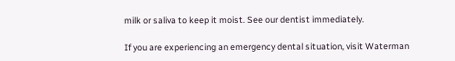milk or saliva to keep it moist. See our dentist immediately.

If you are experiencing an emergency dental situation, visit Waterman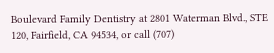Boulevard Family Dentistry at 2801 Waterman Blvd., STE 120, Fairfield, CA 94534, or call (707)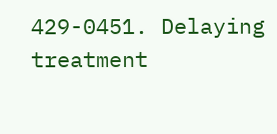429-0451. Delaying treatment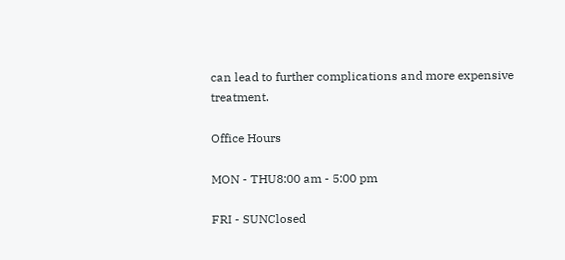can lead to further complications and more expensive treatment.

Office Hours

MON - THU8:00 am - 5:00 pm

FRI - SUNClosed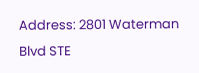Address: 2801 Waterman Blvd STE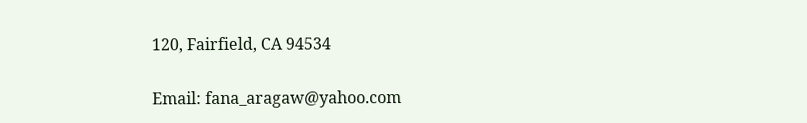120, Fairfield, CA 94534

Email: fana_aragaw@yahoo.com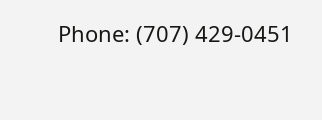Phone: (707) 429-0451